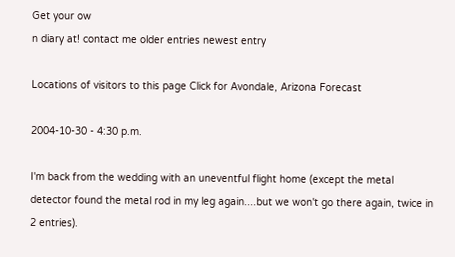Get your ow
n diary at! contact me older entries newest entry

Locations of visitors to this page Click for Avondale, Arizona Forecast

2004-10-30 - 4:30 p.m.

I'm back from the wedding with an uneventful flight home (except the metal detector found the metal rod in my leg again....but we won't go there again, twice in 2 entries).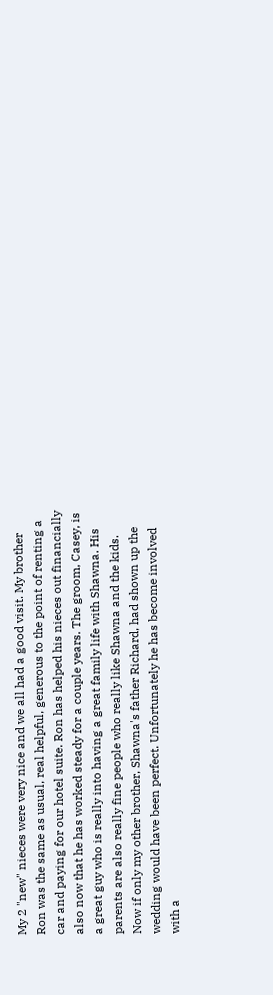My 2 "new" nieces were very nice and we all had a good visit. My brother Ron was the same as usual, real helpful, generous to the point of renting a car and paying for our hotel suite. Ron has helped his nieces out financially also now that he has worked steady for a couple years. The groom, Casey, is a great guy who is really into having a great family life with Shawna. His parents are also really fine people who really like Shawna and the kids. Now if only my other brother, Shawna's father Richard, had shown up the wedding would have been perfect. Unfortunately he has become involved with a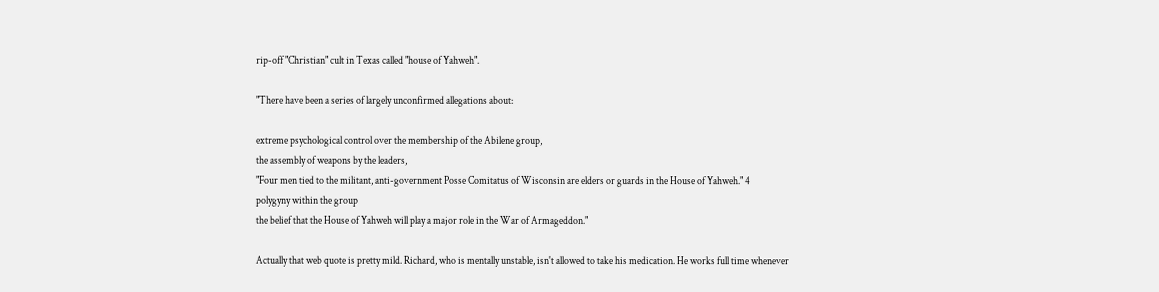rip-off "Christian" cult in Texas called "house of Yahweh".

"There have been a series of largely unconfirmed allegations about:

extreme psychological control over the membership of the Abilene group,
the assembly of weapons by the leaders,
"Four men tied to the militant, anti-government Posse Comitatus of Wisconsin are elders or guards in the House of Yahweh." 4
polygyny within the group
the belief that the House of Yahweh will play a major role in the War of Armageddon."

Actually that web quote is pretty mild. Richard, who is mentally unstable, isn't allowed to take his medication. He works full time whenever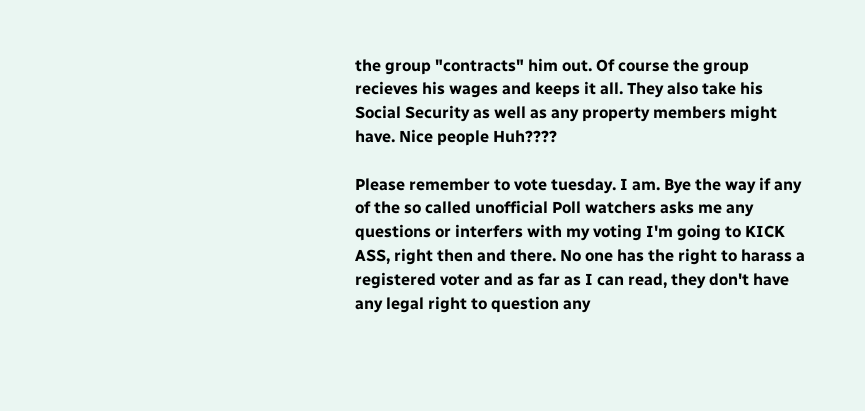the group "contracts" him out. Of course the group recieves his wages and keeps it all. They also take his Social Security as well as any property members might have. Nice people Huh????

Please remember to vote tuesday. I am. Bye the way if any of the so called unofficial Poll watchers asks me any questions or interfers with my voting I'm going to KICK ASS, right then and there. No one has the right to harass a registered voter and as far as I can read, they don't have any legal right to question any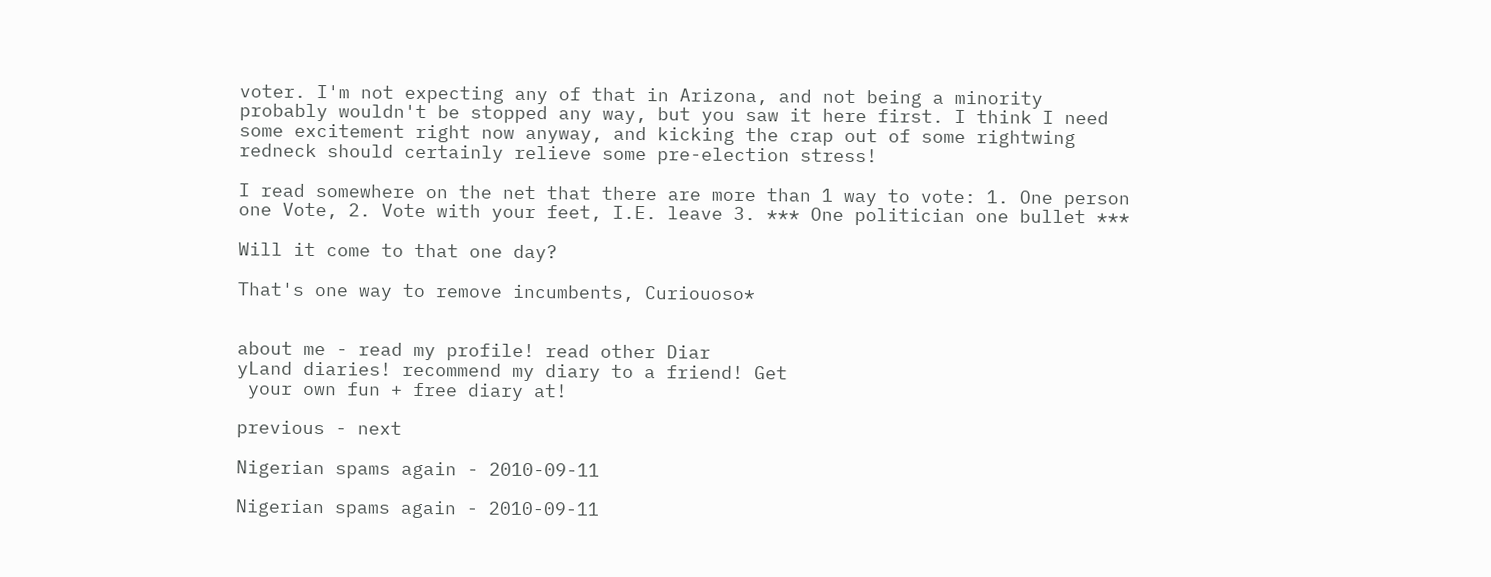voter. I'm not expecting any of that in Arizona, and not being a minority probably wouldn't be stopped any way, but you saw it here first. I think I need some excitement right now anyway, and kicking the crap out of some rightwing redneck should certainly relieve some pre-election stress!

I read somewhere on the net that there are more than 1 way to vote: 1. One person one Vote, 2. Vote with your feet, I.E. leave 3. *** One politician one bullet ***

Will it come to that one day?

That's one way to remove incumbents, Curiouoso*


about me - read my profile! read other Diar
yLand diaries! recommend my diary to a friend! Get
 your own fun + free diary at!

previous - next

Nigerian spams again - 2010-09-11

Nigerian spams again - 2010-09-11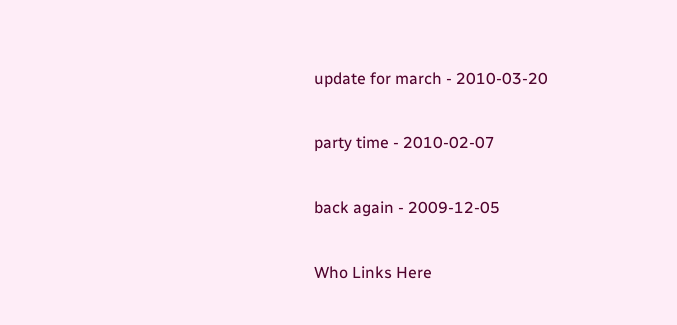update for march - 2010-03-20

party time - 2010-02-07

back again - 2009-12-05

Who Links Here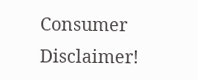Consumer Disclaimer!